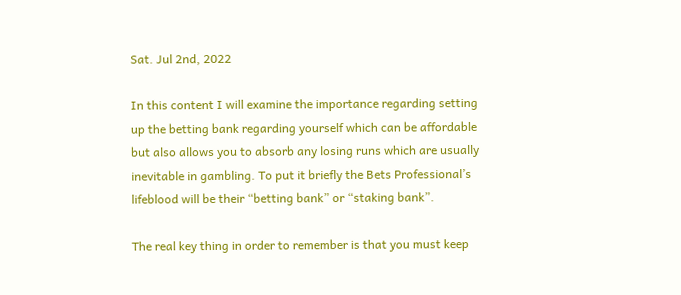Sat. Jul 2nd, 2022

In this content I will examine the importance regarding setting up the betting bank regarding yourself which can be affordable but also allows you to absorb any losing runs which are usually inevitable in gambling. To put it briefly the Bets Professional’s lifeblood will be their “betting bank” or “staking bank”.

The real key thing in order to remember is that you must keep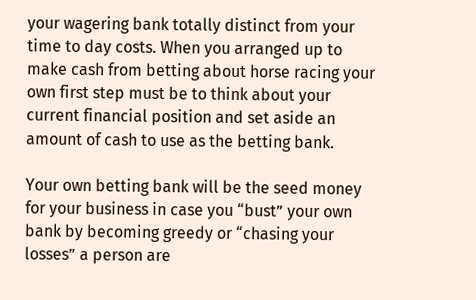your wagering bank totally distinct from your time to day costs. When you arranged up to make cash from betting about horse racing your own first step must be to think about your current financial position and set aside an amount of cash to use as the betting bank.

Your own betting bank will be the seed money for your business in case you “bust” your own bank by becoming greedy or “chasing your losses” a person are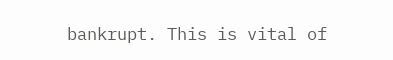bankrupt. This is vital of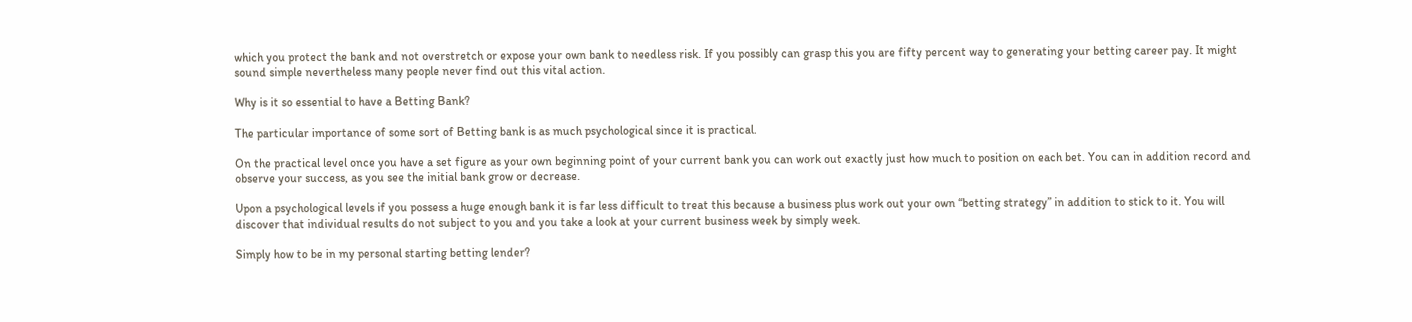which you protect the bank and not overstretch or expose your own bank to needless risk. If you possibly can grasp this you are fifty percent way to generating your betting career pay. It might sound simple nevertheless many people never find out this vital action.

Why is it so essential to have a Betting Bank?

The particular importance of some sort of Betting bank is as much psychological since it is practical.

On the practical level once you have a set figure as your own beginning point of your current bank you can work out exactly just how much to position on each bet. You can in addition record and observe your success, as you see the initial bank grow or decrease.

Upon a psychological levels if you possess a huge enough bank it is far less difficult to treat this because a business plus work out your own “betting strategy” in addition to stick to it. You will discover that individual results do not subject to you and you take a look at your current business week by simply week.

Simply how to be in my personal starting betting lender?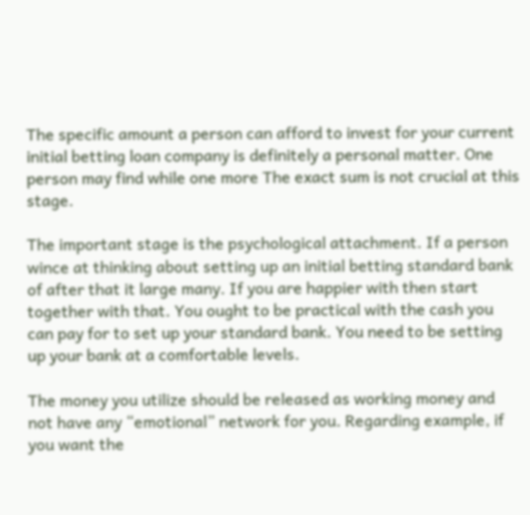The specific amount a person can afford to invest for your current initial betting loan company is definitely a personal matter. One person may find while one more The exact sum is not crucial at this stage.

The important stage is the psychological attachment. If a person wince at thinking about setting up an initial betting standard bank of after that it large many. If you are happier with then start together with that. You ought to be practical with the cash you can pay for to set up your standard bank. You need to be setting up your bank at a comfortable levels.

The money you utilize should be released as working money and not have any “emotional” network for you. Regarding example, if you want the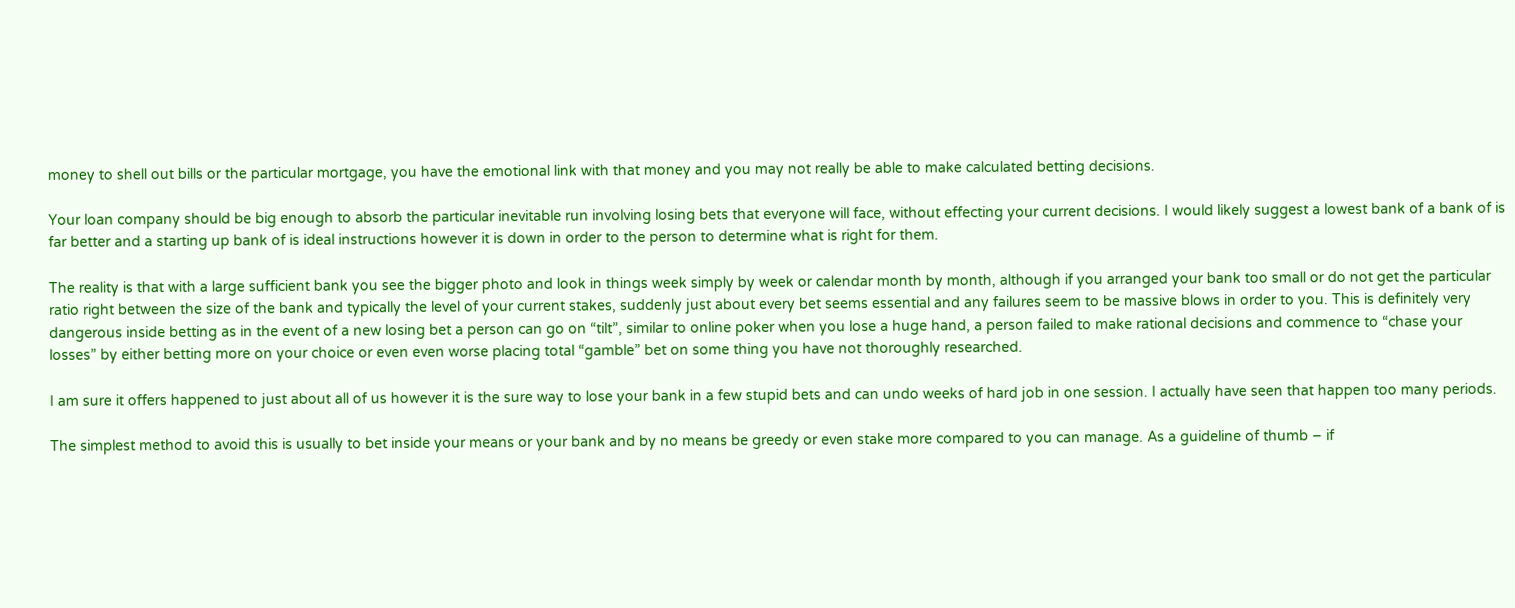money to shell out bills or the particular mortgage, you have the emotional link with that money and you may not really be able to make calculated betting decisions.

Your loan company should be big enough to absorb the particular inevitable run involving losing bets that everyone will face, without effecting your current decisions. I would likely suggest a lowest bank of a bank of is far better and a starting up bank of is ideal instructions however it is down in order to the person to determine what is right for them.

The reality is that with a large sufficient bank you see the bigger photo and look in things week simply by week or calendar month by month, although if you arranged your bank too small or do not get the particular ratio right between the size of the bank and typically the level of your current stakes, suddenly just about every bet seems essential and any failures seem to be massive blows in order to you. This is definitely very dangerous inside betting as in the event of a new losing bet a person can go on “tilt”, similar to online poker when you lose a huge hand, a person failed to make rational decisions and commence to “chase your losses” by either betting more on your choice or even even worse placing total “gamble” bet on some thing you have not thoroughly researched.

I am sure it offers happened to just about all of us however it is the sure way to lose your bank in a few stupid bets and can undo weeks of hard job in one session. I actually have seen that happen too many periods.

The simplest method to avoid this is usually to bet inside your means or your bank and by no means be greedy or even stake more compared to you can manage. As a guideline of thumb – if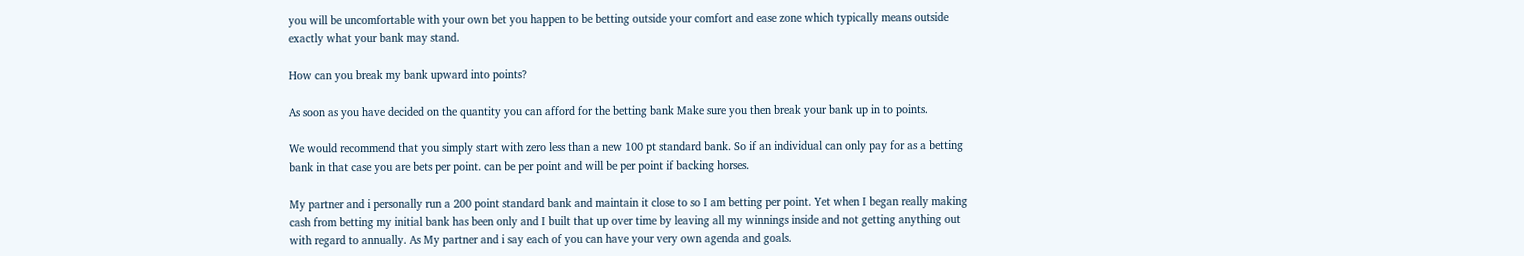you will be uncomfortable with your own bet you happen to be betting outside your comfort and ease zone which typically means outside exactly what your bank may stand.

How can you break my bank upward into points?

As soon as you have decided on the quantity you can afford for the betting bank Make sure you then break your bank up in to points.

We would recommend that you simply start with zero less than a new 100 pt standard bank. So if an individual can only pay for as a betting bank in that case you are bets per point. can be per point and will be per point if backing horses.

My partner and i personally run a 200 point standard bank and maintain it close to so I am betting per point. Yet when I began really making cash from betting my initial bank has been only and I built that up over time by leaving all my winnings inside and not getting anything out with regard to annually. As My partner and i say each of you can have your very own agenda and goals.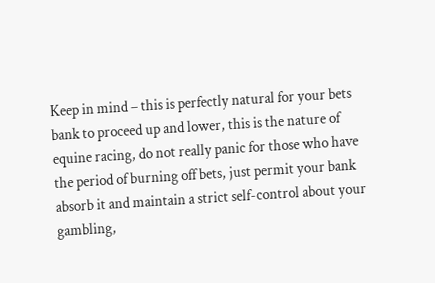Keep in mind – this is perfectly natural for your bets bank to proceed up and lower, this is the nature of equine racing, do not really panic for those who have the period of burning off bets, just permit your bank absorb it and maintain a strict self-control about your gambling,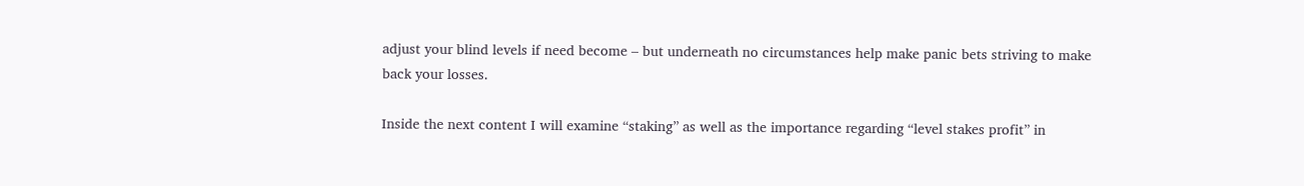adjust your blind levels if need become – but underneath no circumstances help make panic bets striving to make back your losses.

Inside the next content I will examine “staking” as well as the importance regarding “level stakes profit” in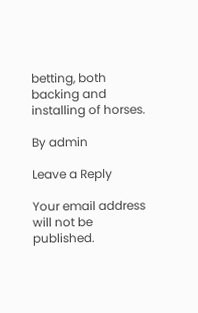betting, both backing and installing of horses.

By admin

Leave a Reply

Your email address will not be published.